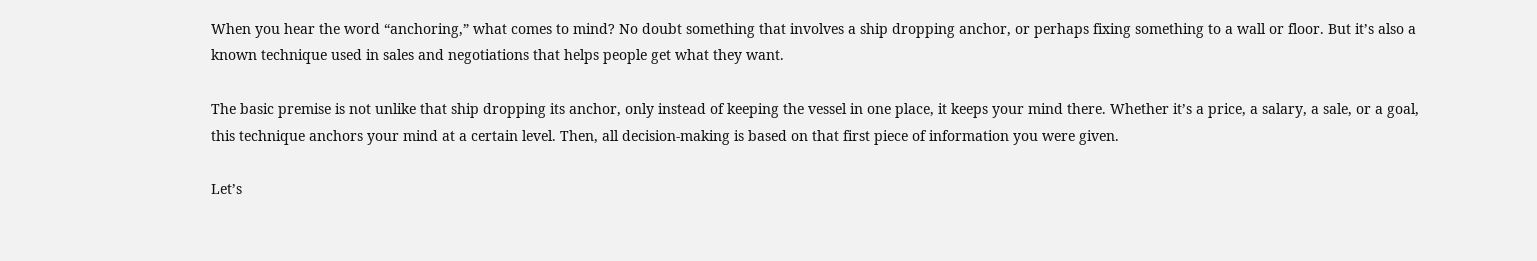When you hear the word “anchoring,” what comes to mind? No doubt something that involves a ship dropping anchor, or perhaps fixing something to a wall or floor. But it’s also a known technique used in sales and negotiations that helps people get what they want.

The basic premise is not unlike that ship dropping its anchor, only instead of keeping the vessel in one place, it keeps your mind there. Whether it’s a price, a salary, a sale, or a goal, this technique anchors your mind at a certain level. Then, all decision-making is based on that first piece of information you were given.

Let’s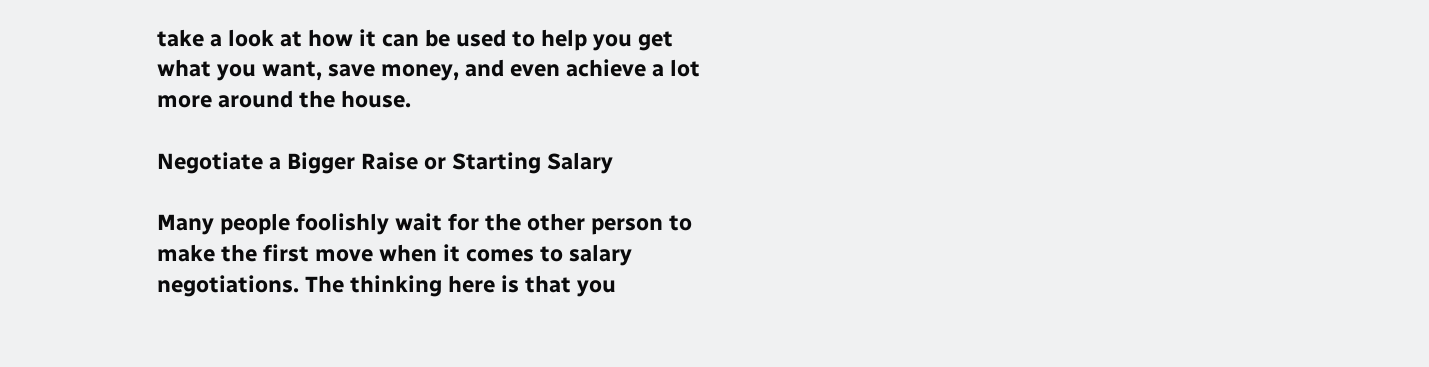take a look at how it can be used to help you get what you want, save money, and even achieve a lot more around the house.

Negotiate a Bigger Raise or Starting Salary

Many people foolishly wait for the other person to make the first move when it comes to salary negotiations. The thinking here is that you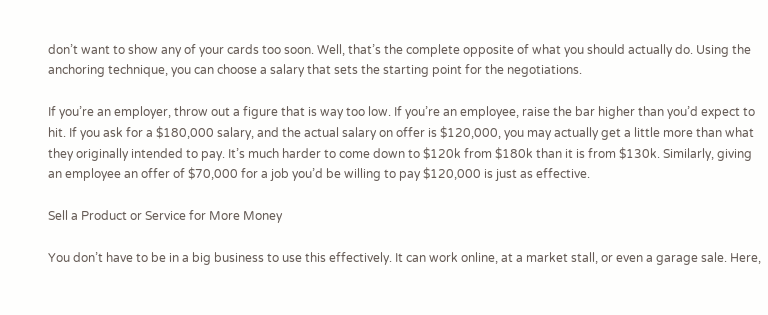don’t want to show any of your cards too soon. Well, that’s the complete opposite of what you should actually do. Using the anchoring technique, you can choose a salary that sets the starting point for the negotiations.

If you’re an employer, throw out a figure that is way too low. If you’re an employee, raise the bar higher than you’d expect to hit. If you ask for a $180,000 salary, and the actual salary on offer is $120,000, you may actually get a little more than what they originally intended to pay. It’s much harder to come down to $120k from $180k than it is from $130k. Similarly, giving an employee an offer of $70,000 for a job you’d be willing to pay $120,000 is just as effective.

Sell a Product or Service for More Money

You don’t have to be in a big business to use this effectively. It can work online, at a market stall, or even a garage sale. Here,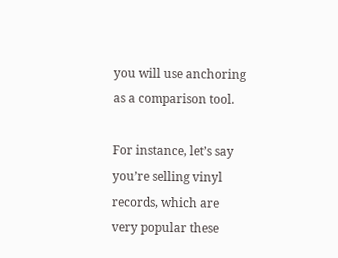you will use anchoring as a comparison tool.

For instance, let’s say you’re selling vinyl records, which are very popular these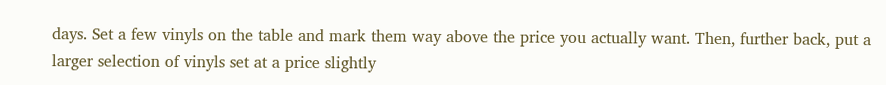days. Set a few vinyls on the table and mark them way above the price you actually want. Then, further back, put a larger selection of vinyls set at a price slightly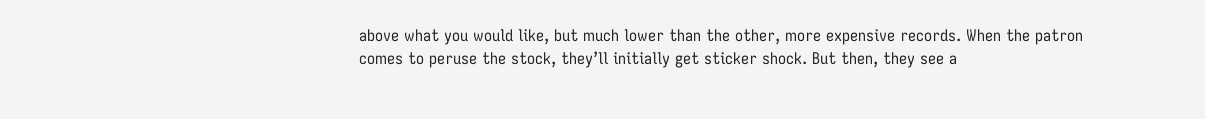above what you would like, but much lower than the other, more expensive records. When the patron comes to peruse the stock, they’ll initially get sticker shock. But then, they see a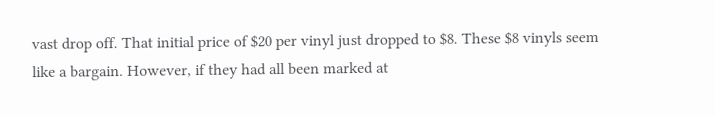vast drop off. That initial price of $20 per vinyl just dropped to $8. These $8 vinyls seem like a bargain. However, if they had all been marked at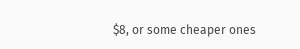$8, or some cheaper ones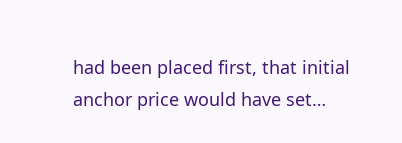had been placed first, that initial anchor price would have set…